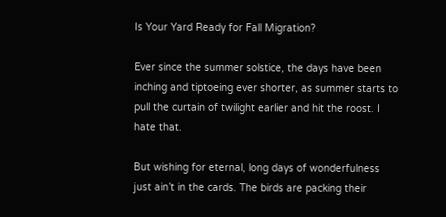Is Your Yard Ready for Fall Migration?

Ever since the summer solstice, the days have been inching and tiptoeing ever shorter, as summer starts to pull the curtain of twilight earlier and hit the roost. I hate that.

But wishing for eternal, long days of wonderfulness just ain’t in the cards. The birds are packing their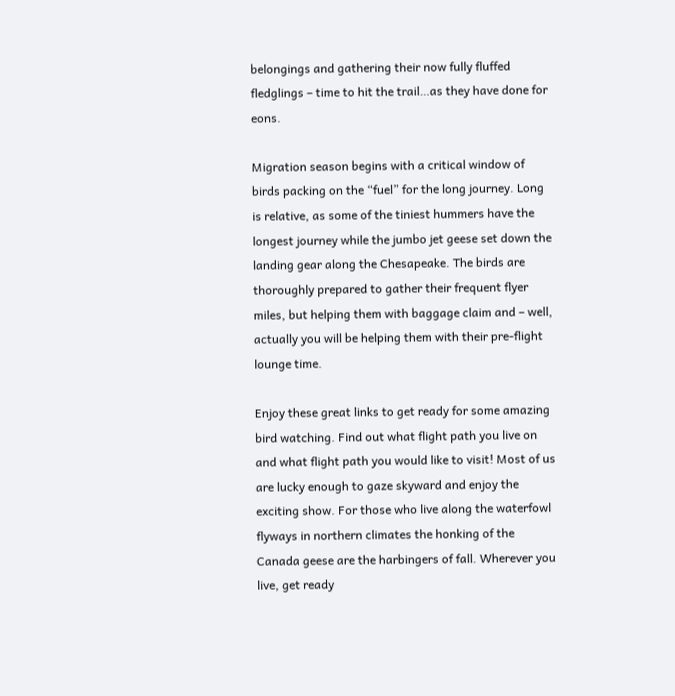belongings and gathering their now fully fluffed fledglings – time to hit the trail…as they have done for eons.

Migration season begins with a critical window of birds packing on the “fuel” for the long journey. Long is relative, as some of the tiniest hummers have the longest journey while the jumbo jet geese set down the landing gear along the Chesapeake. The birds are thoroughly prepared to gather their frequent flyer miles, but helping them with baggage claim and – well, actually you will be helping them with their pre-flight lounge time.

Enjoy these great links to get ready for some amazing bird watching. Find out what flight path you live on and what flight path you would like to visit! Most of us are lucky enough to gaze skyward and enjoy the exciting show. For those who live along the waterfowl flyways in northern climates the honking of the Canada geese are the harbingers of fall. Wherever you live, get ready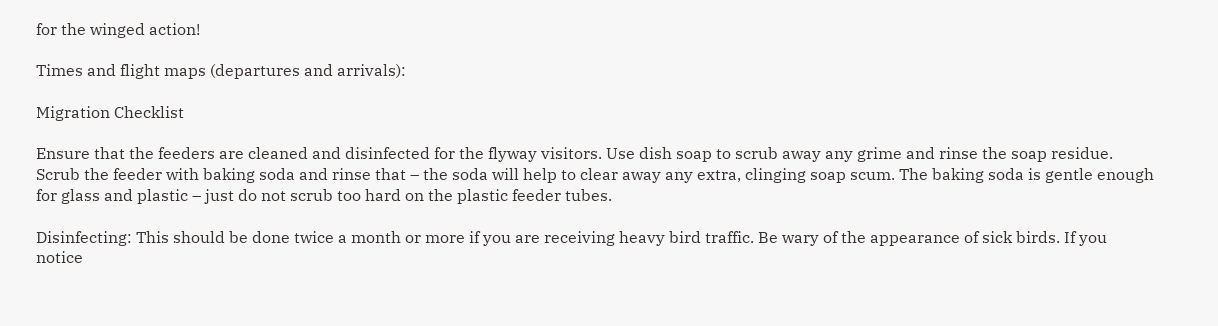for the winged action!

Times and flight maps (departures and arrivals):

Migration Checklist

Ensure that the feeders are cleaned and disinfected for the flyway visitors. Use dish soap to scrub away any grime and rinse the soap residue. Scrub the feeder with baking soda and rinse that – the soda will help to clear away any extra, clinging soap scum. The baking soda is gentle enough for glass and plastic – just do not scrub too hard on the plastic feeder tubes.

Disinfecting: This should be done twice a month or more if you are receiving heavy bird traffic. Be wary of the appearance of sick birds. If you notice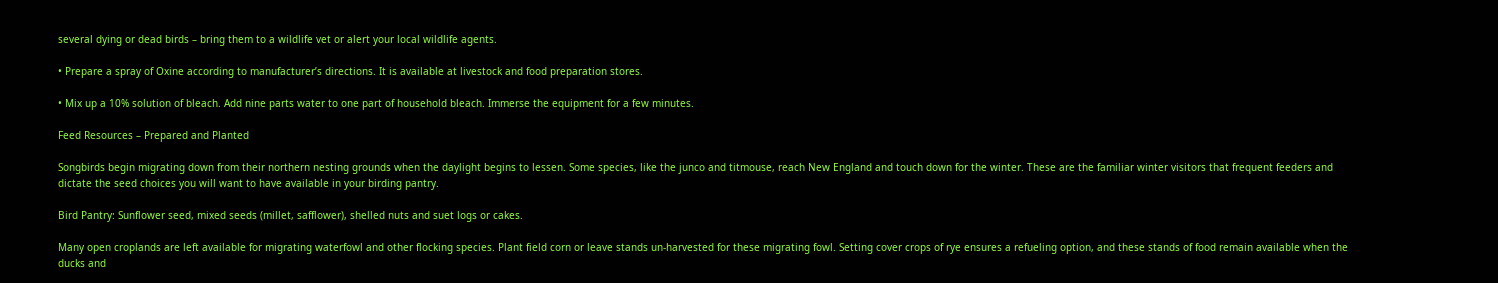several dying or dead birds – bring them to a wildlife vet or alert your local wildlife agents.

• Prepare a spray of Oxine according to manufacturer’s directions. It is available at livestock and food preparation stores.

• Mix up a 10% solution of bleach. Add nine parts water to one part of household bleach. Immerse the equipment for a few minutes.

Feed Resources – Prepared and Planted

Songbirds begin migrating down from their northern nesting grounds when the daylight begins to lessen. Some species, like the junco and titmouse, reach New England and touch down for the winter. These are the familiar winter visitors that frequent feeders and dictate the seed choices you will want to have available in your birding pantry.

Bird Pantry: Sunflower seed, mixed seeds (millet, safflower), shelled nuts and suet logs or cakes.

Many open croplands are left available for migrating waterfowl and other flocking species. Plant field corn or leave stands un-harvested for these migrating fowl. Setting cover crops of rye ensures a refueling option, and these stands of food remain available when the ducks and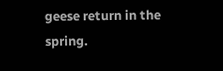geese return in the spring.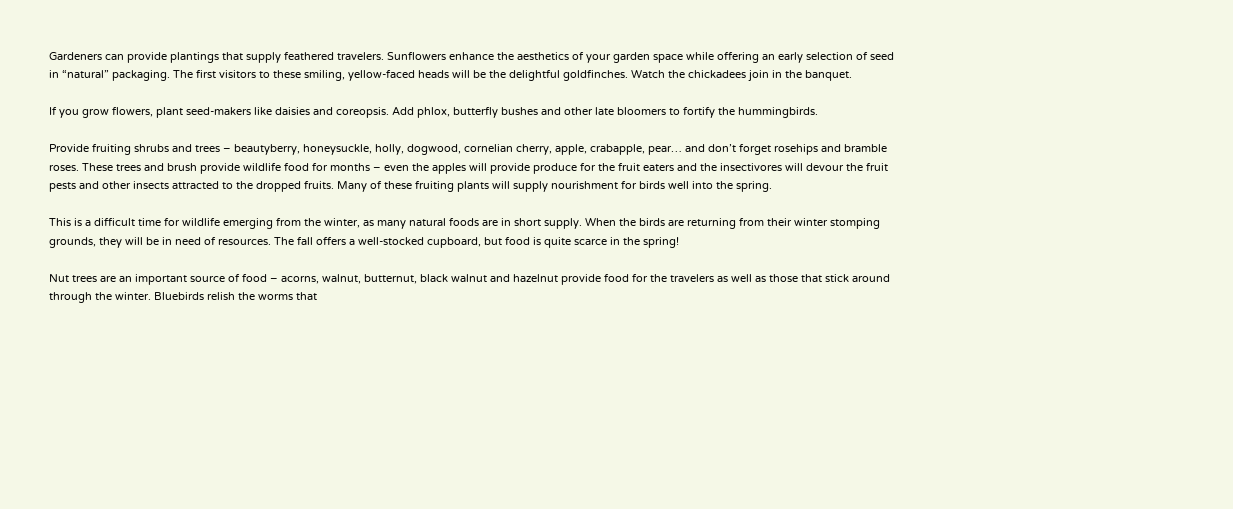Gardeners can provide plantings that supply feathered travelers. Sunflowers enhance the aesthetics of your garden space while offering an early selection of seed in “natural” packaging. The first visitors to these smiling, yellow-faced heads will be the delightful goldfinches. Watch the chickadees join in the banquet.

If you grow flowers, plant seed-makers like daisies and coreopsis. Add phlox, butterfly bushes and other late bloomers to fortify the hummingbirds.

Provide fruiting shrubs and trees – beautyberry, honeysuckle, holly, dogwood, cornelian cherry, apple, crabapple, pear… and don’t forget rosehips and bramble roses. These trees and brush provide wildlife food for months – even the apples will provide produce for the fruit eaters and the insectivores will devour the fruit pests and other insects attracted to the dropped fruits. Many of these fruiting plants will supply nourishment for birds well into the spring.

This is a difficult time for wildlife emerging from the winter, as many natural foods are in short supply. When the birds are returning from their winter stomping grounds, they will be in need of resources. The fall offers a well-stocked cupboard, but food is quite scarce in the spring!

Nut trees are an important source of food – acorns, walnut, butternut, black walnut and hazelnut provide food for the travelers as well as those that stick around through the winter. Bluebirds relish the worms that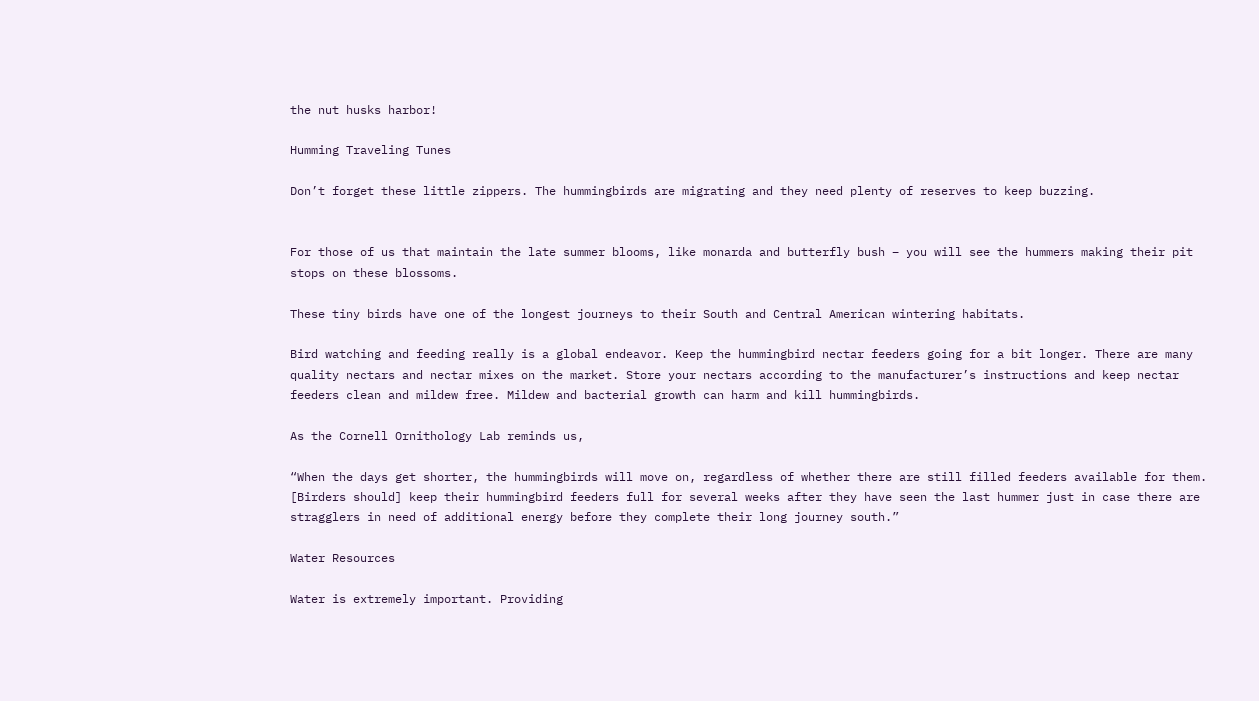the nut husks harbor!

Humming Traveling Tunes

Don’t forget these little zippers. The hummingbirds are migrating and they need plenty of reserves to keep buzzing.


For those of us that maintain the late summer blooms, like monarda and butterfly bush – you will see the hummers making their pit stops on these blossoms.

These tiny birds have one of the longest journeys to their South and Central American wintering habitats.

Bird watching and feeding really is a global endeavor. Keep the hummingbird nectar feeders going for a bit longer. There are many quality nectars and nectar mixes on the market. Store your nectars according to the manufacturer’s instructions and keep nectar feeders clean and mildew free. Mildew and bacterial growth can harm and kill hummingbirds.

As the Cornell Ornithology Lab reminds us,

“When the days get shorter, the hummingbirds will move on, regardless of whether there are still filled feeders available for them. [Birders should] keep their hummingbird feeders full for several weeks after they have seen the last hummer just in case there are stragglers in need of additional energy before they complete their long journey south.”

Water Resources

Water is extremely important. Providing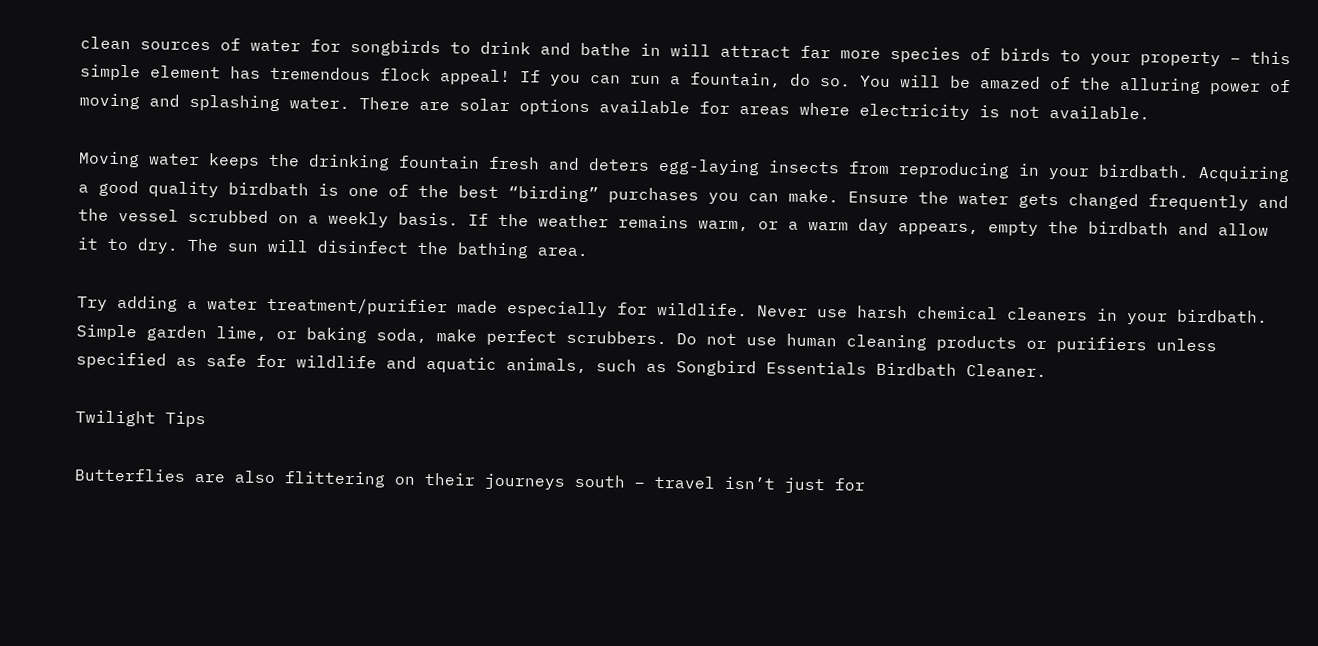clean sources of water for songbirds to drink and bathe in will attract far more species of birds to your property – this simple element has tremendous flock appeal! If you can run a fountain, do so. You will be amazed of the alluring power of moving and splashing water. There are solar options available for areas where electricity is not available.

Moving water keeps the drinking fountain fresh and deters egg-laying insects from reproducing in your birdbath. Acquiring a good quality birdbath is one of the best “birding” purchases you can make. Ensure the water gets changed frequently and the vessel scrubbed on a weekly basis. If the weather remains warm, or a warm day appears, empty the birdbath and allow it to dry. The sun will disinfect the bathing area.

Try adding a water treatment/purifier made especially for wildlife. Never use harsh chemical cleaners in your birdbath. Simple garden lime, or baking soda, make perfect scrubbers. Do not use human cleaning products or purifiers unless specified as safe for wildlife and aquatic animals, such as Songbird Essentials Birdbath Cleaner.

Twilight Tips

Butterflies are also flittering on their journeys south – travel isn’t just for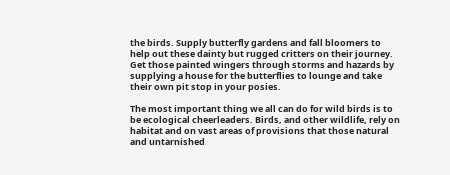the birds. Supply butterfly gardens and fall bloomers to help out these dainty but rugged critters on their journey. Get those painted wingers through storms and hazards by supplying a house for the butterflies to lounge and take their own pit stop in your posies.

The most important thing we all can do for wild birds is to be ecological cheerleaders. Birds, and other wildlife, rely on habitat and on vast areas of provisions that those natural and untarnished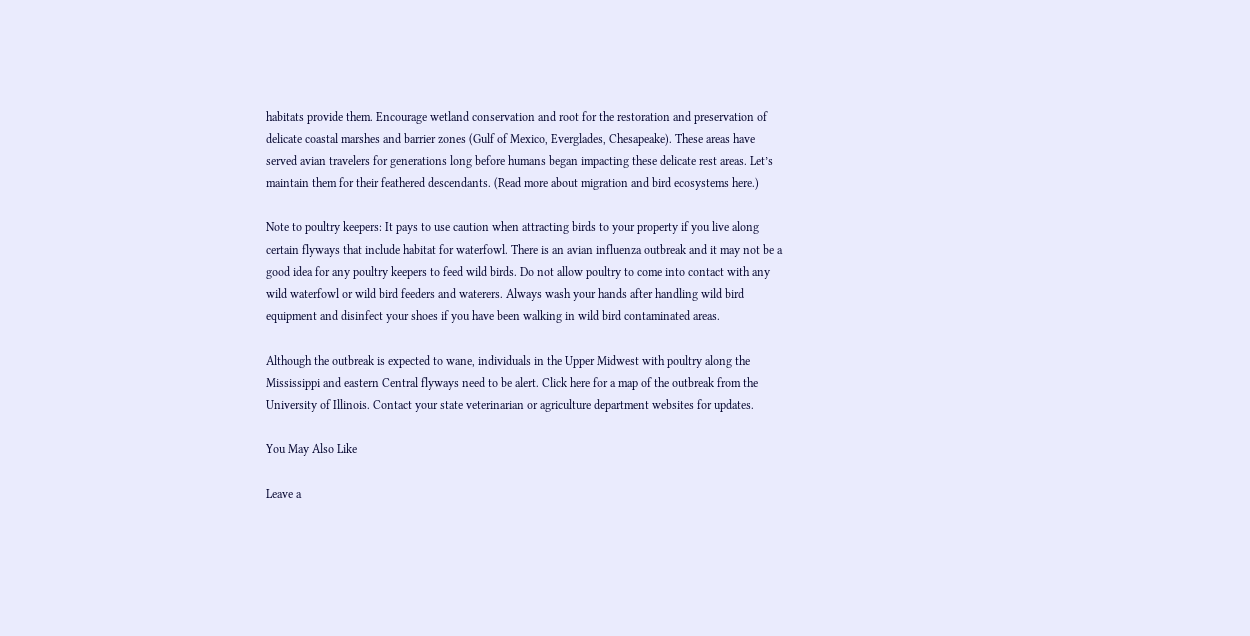habitats provide them. Encourage wetland conservation and root for the restoration and preservation of delicate coastal marshes and barrier zones (Gulf of Mexico, Everglades, Chesapeake). These areas have served avian travelers for generations long before humans began impacting these delicate rest areas. Let’s maintain them for their feathered descendants. (Read more about migration and bird ecosystems here.)

Note to poultry keepers: It pays to use caution when attracting birds to your property if you live along certain flyways that include habitat for waterfowl. There is an avian influenza outbreak and it may not be a good idea for any poultry keepers to feed wild birds. Do not allow poultry to come into contact with any wild waterfowl or wild bird feeders and waterers. Always wash your hands after handling wild bird equipment and disinfect your shoes if you have been walking in wild bird contaminated areas.

Although the outbreak is expected to wane, individuals in the Upper Midwest with poultry along the Mississippi and eastern Central flyways need to be alert. Click here for a map of the outbreak from the University of Illinois. Contact your state veterinarian or agriculture department websites for updates.

You May Also Like

Leave a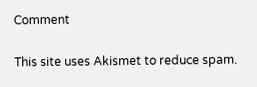Comment

This site uses Akismet to reduce spam.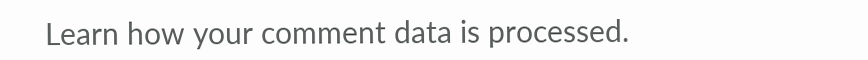Learn how your comment data is processed.